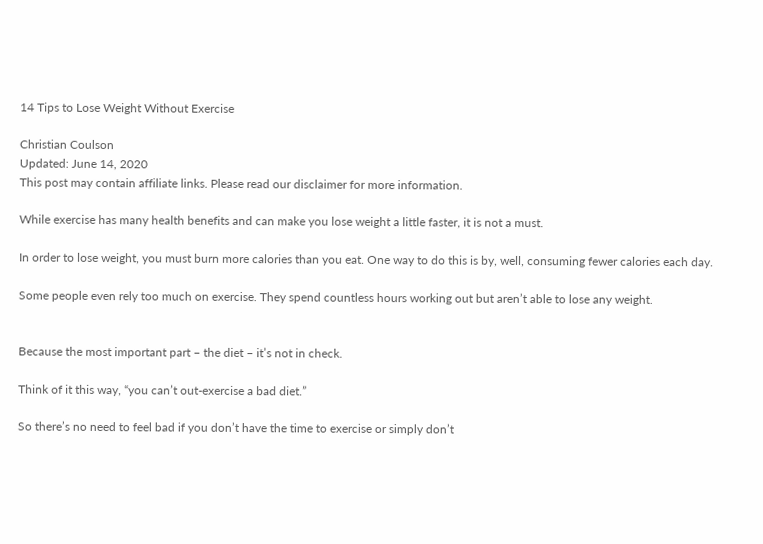14 Tips to Lose Weight Without Exercise

Christian Coulson
Updated: June 14, 2020
This post may contain affiliate links. Please read our disclaimer for more information.

While exercise has many health benefits and can make you lose weight a little faster, it is not a must.

In order to lose weight, you must burn more calories than you eat. One way to do this is by, well, consuming fewer calories each day.

Some people even rely too much on exercise. They spend countless hours working out but aren’t able to lose any weight.


Because the most important part – the diet – it’s not in check.

Think of it this way, “you can’t out-exercise a bad diet.”

So there’s no need to feel bad if you don’t have the time to exercise or simply don’t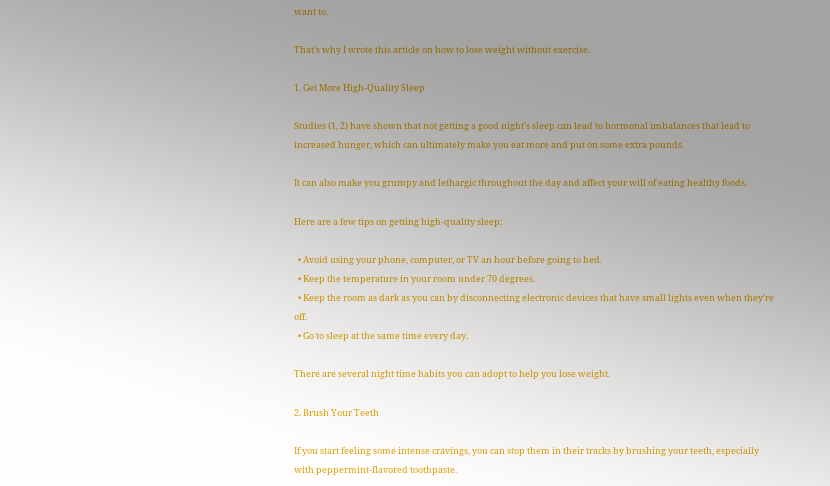want to.

That’s why I wrote this article on how to lose weight without exercise.

1. Get More High-Quality Sleep

Studies (1, 2) have shown that not getting a good night’s sleep can lead to hormonal imbalances that lead to increased hunger, which can ultimately make you eat more and put on some extra pounds.

It can also make you grumpy and lethargic throughout the day and affect your will of eating healthy foods.

Here are a few tips on getting high-quality sleep:

  • Avoid using your phone, computer, or TV an hour before going to bed.
  • Keep the temperature in your room under 70 degrees.
  • Keep the room as dark as you can by disconnecting electronic devices that have small lights even when they’re off.
  • Go to sleep at the same time every day.

There are several night time habits you can adopt to help you lose weight.

2. Brush Your Teeth

If you start feeling some intense cravings, you can stop them in their tracks by brushing your teeth, especially with peppermint-flavored toothpaste.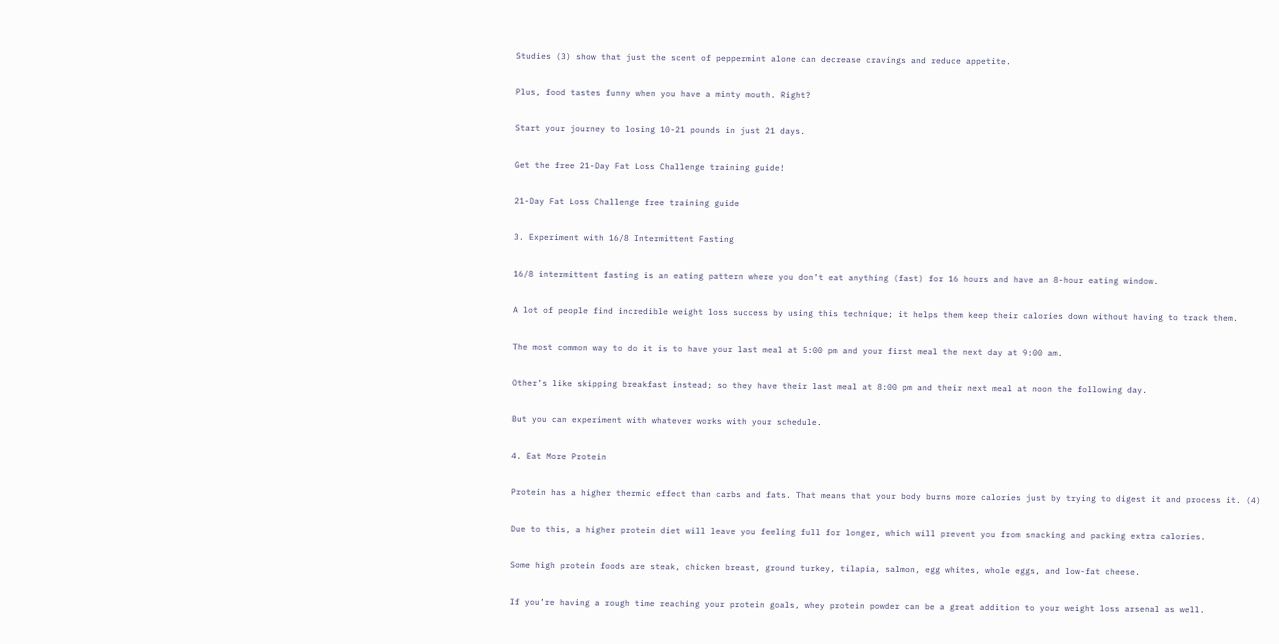Studies (3) show that just the scent of peppermint alone can decrease cravings and reduce appetite.

Plus, food tastes funny when you have a minty mouth. Right?

Start your journey to losing 10-21 pounds in just 21 days.

Get the free 21-Day Fat Loss Challenge training guide!

21-Day Fat Loss Challenge free training guide

3. Experiment with 16/8 Intermittent Fasting

16/8 intermittent fasting is an eating pattern where you don’t eat anything (fast) for 16 hours and have an 8-hour eating window.

A lot of people find incredible weight loss success by using this technique; it helps them keep their calories down without having to track them.

The most common way to do it is to have your last meal at 5:00 pm and your first meal the next day at 9:00 am.

Other’s like skipping breakfast instead; so they have their last meal at 8:00 pm and their next meal at noon the following day.

But you can experiment with whatever works with your schedule.

4. Eat More Protein

Protein has a higher thermic effect than carbs and fats. That means that your body burns more calories just by trying to digest it and process it. (4)

Due to this, a higher protein diet will leave you feeling full for longer, which will prevent you from snacking and packing extra calories.

Some high protein foods are steak, chicken breast, ground turkey, tilapia, salmon, egg whites, whole eggs, and low-fat cheese.

If you’re having a rough time reaching your protein goals, whey protein powder can be a great addition to your weight loss arsenal as well.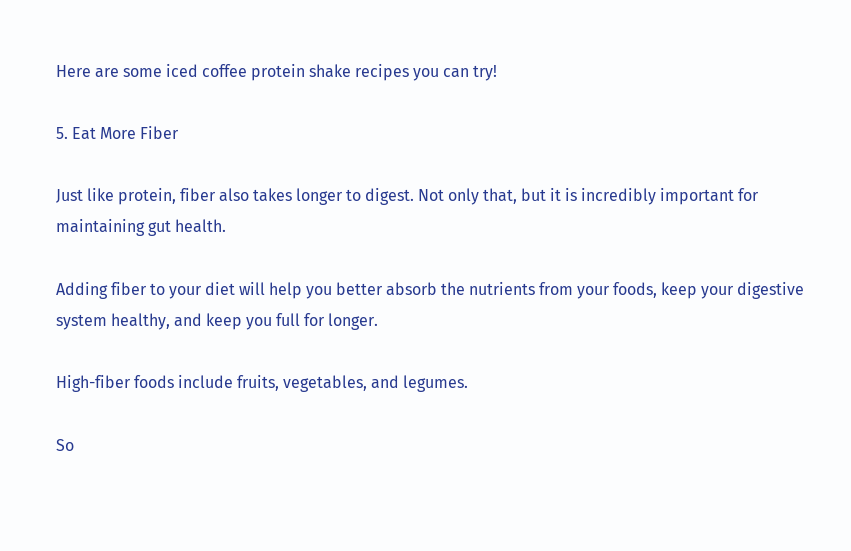Here are some iced coffee protein shake recipes you can try!

5. Eat More Fiber

Just like protein, fiber also takes longer to digest. Not only that, but it is incredibly important for maintaining gut health.

Adding fiber to your diet will help you better absorb the nutrients from your foods, keep your digestive system healthy, and keep you full for longer.

High-fiber foods include fruits, vegetables, and legumes.

So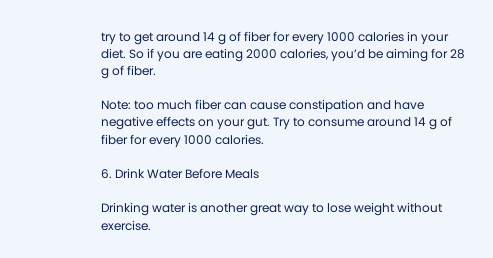try to get around 14 g of fiber for every 1000 calories in your diet. So if you are eating 2000 calories, you’d be aiming for 28 g of fiber.

Note: too much fiber can cause constipation and have negative effects on your gut. Try to consume around 14 g of fiber for every 1000 calories.

6. Drink Water Before Meals

Drinking water is another great way to lose weight without exercise.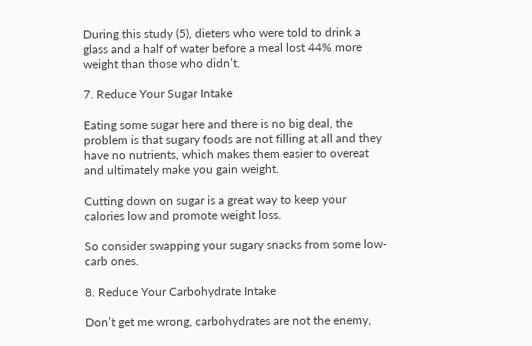During this study (5), dieters who were told to drink a glass and a half of water before a meal lost 44% more weight than those who didn’t.

7. Reduce Your Sugar Intake

Eating some sugar here and there is no big deal, the problem is that sugary foods are not filling at all and they have no nutrients, which makes them easier to overeat and ultimately make you gain weight.

Cutting down on sugar is a great way to keep your calories low and promote weight loss.

So consider swapping your sugary snacks from some low-carb ones.

8. Reduce Your Carbohydrate Intake

Don’t get me wrong, carbohydrates are not the enemy,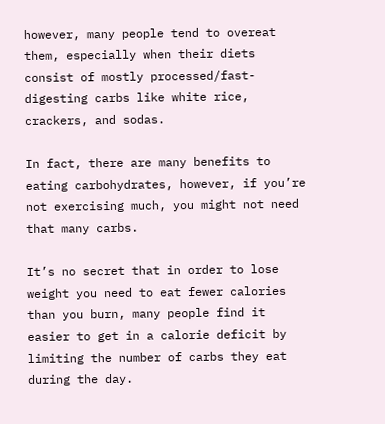however, many people tend to overeat them, especially when their diets consist of mostly processed/fast-digesting carbs like white rice, crackers, and sodas.

In fact, there are many benefits to eating carbohydrates, however, if you’re not exercising much, you might not need that many carbs.

It’s no secret that in order to lose weight you need to eat fewer calories than you burn, many people find it easier to get in a calorie deficit by limiting the number of carbs they eat during the day.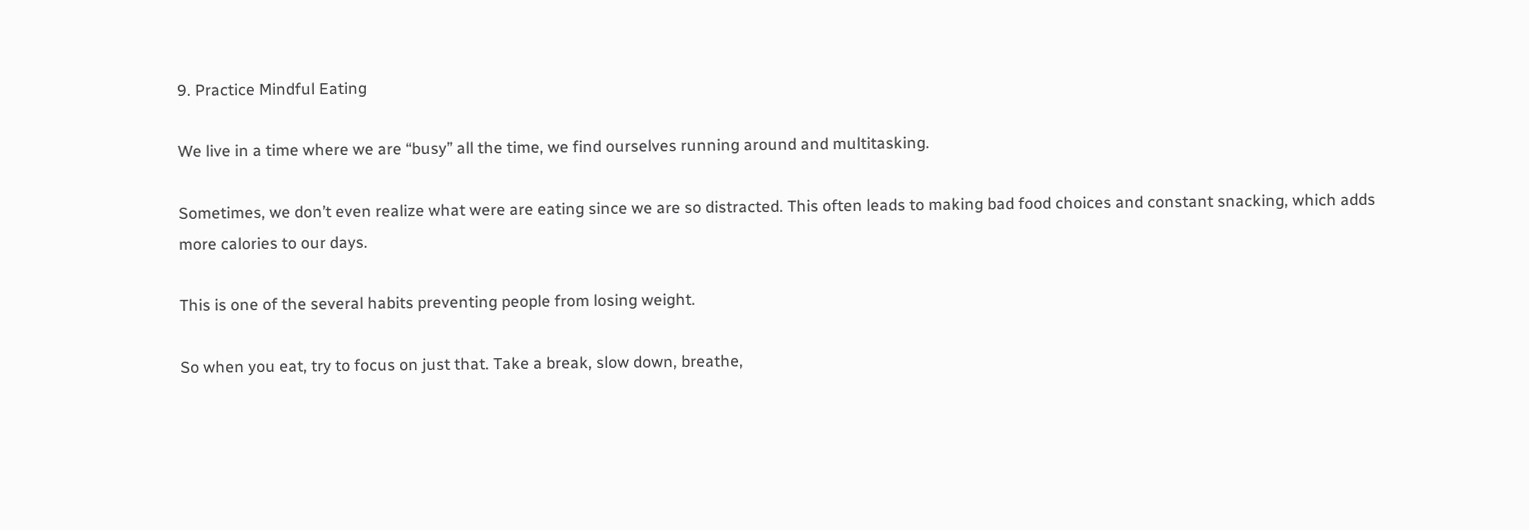9. Practice Mindful Eating

We live in a time where we are “busy” all the time, we find ourselves running around and multitasking.

Sometimes, we don’t even realize what were are eating since we are so distracted. This often leads to making bad food choices and constant snacking, which adds more calories to our days.

This is one of the several habits preventing people from losing weight.

So when you eat, try to focus on just that. Take a break, slow down, breathe,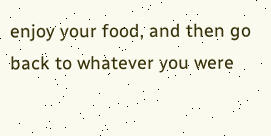enjoy your food, and then go back to whatever you were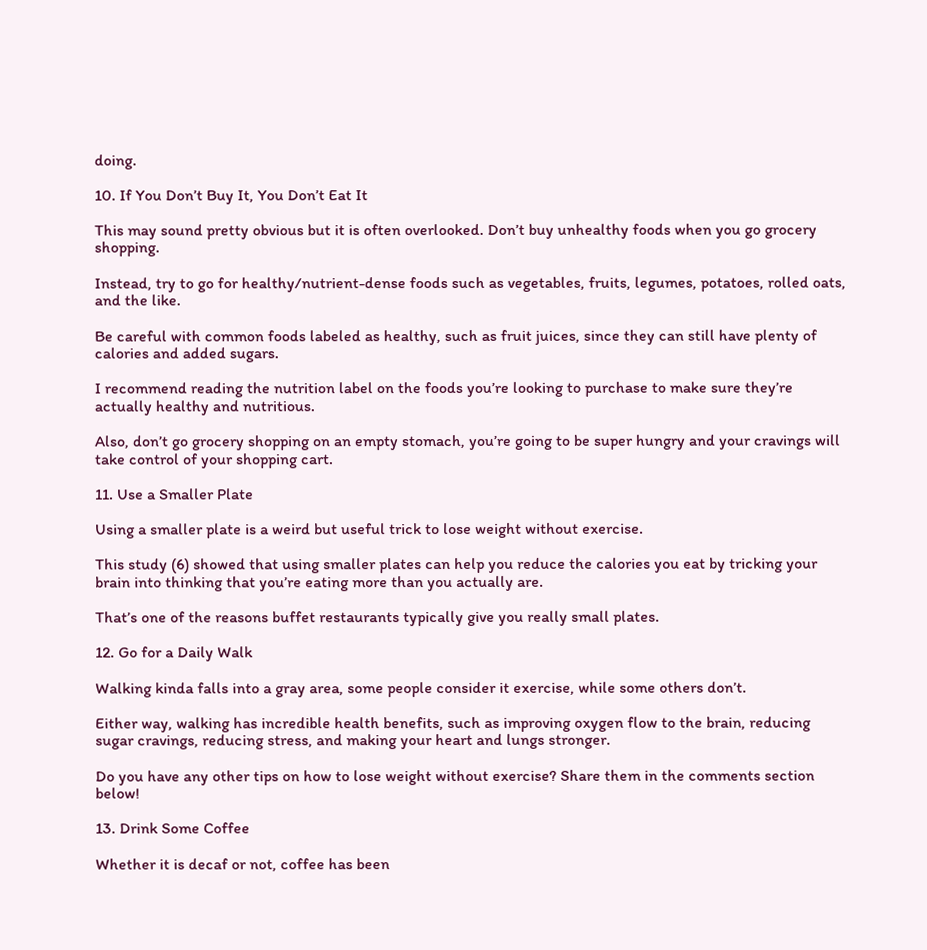doing.

10. If You Don’t Buy It, You Don’t Eat It

This may sound pretty obvious but it is often overlooked. Don’t buy unhealthy foods when you go grocery shopping.

Instead, try to go for healthy/nutrient-dense foods such as vegetables, fruits, legumes, potatoes, rolled oats, and the like.

Be careful with common foods labeled as healthy, such as fruit juices, since they can still have plenty of calories and added sugars.

I recommend reading the nutrition label on the foods you’re looking to purchase to make sure they’re actually healthy and nutritious.

Also, don’t go grocery shopping on an empty stomach, you’re going to be super hungry and your cravings will take control of your shopping cart.

11. Use a Smaller Plate

Using a smaller plate is a weird but useful trick to lose weight without exercise.

This study (6) showed that using smaller plates can help you reduce the calories you eat by tricking your brain into thinking that you’re eating more than you actually are.

That’s one of the reasons buffet restaurants typically give you really small plates.

12. Go for a Daily Walk

Walking kinda falls into a gray area, some people consider it exercise, while some others don’t.

Either way, walking has incredible health benefits, such as improving oxygen flow to the brain, reducing sugar cravings, reducing stress, and making your heart and lungs stronger.

Do you have any other tips on how to lose weight without exercise? Share them in the comments section below!

13. Drink Some Coffee

Whether it is decaf or not, coffee has been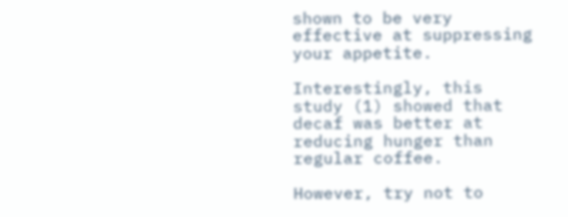shown to be very effective at suppressing your appetite.

Interestingly, this study (1) showed that decaf was better at reducing hunger than regular coffee.

However, try not to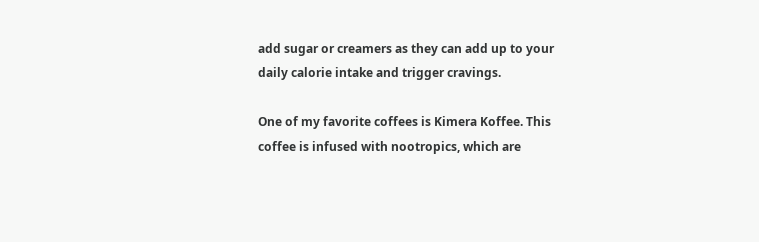add sugar or creamers as they can add up to your daily calorie intake and trigger cravings.

One of my favorite coffees is Kimera Koffee. This coffee is infused with nootropics, which are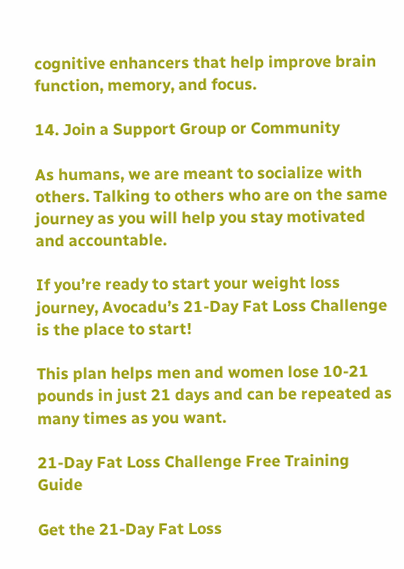cognitive enhancers that help improve brain function, memory, and focus.

14. Join a Support Group or Community

As humans, we are meant to socialize with others. Talking to others who are on the same journey as you will help you stay motivated and accountable.

If you’re ready to start your weight loss journey, Avocadu’s 21-Day Fat Loss Challenge is the place to start!

This plan helps men and women lose 10-21 pounds in just 21 days and can be repeated as many times as you want.

21-Day Fat Loss Challenge Free Training Guide

Get the 21-Day Fat Loss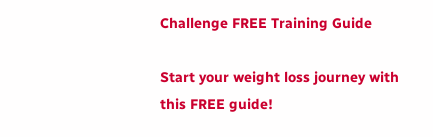Challenge FREE Training Guide

Start your weight loss journey with this FREE guide!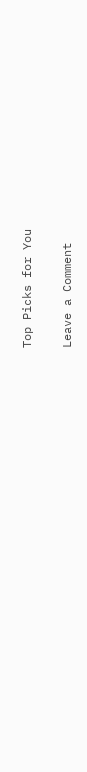Top Picks for You

Leave a Comment